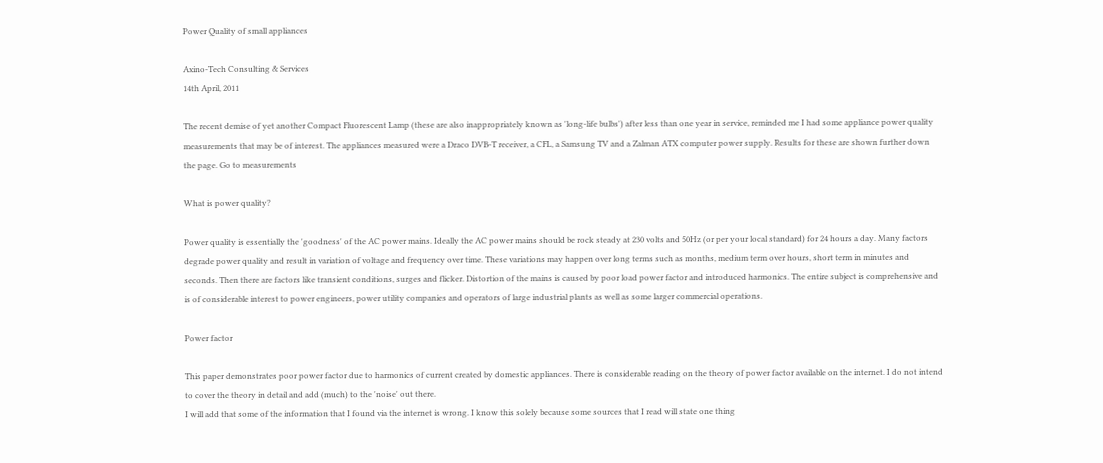Power Quality of small appliances

Axino-Tech Consulting & Services
14th April, 2011

The recent demise of yet another Compact Fluorescent Lamp (these are also inappropriately known as 'long-life bulbs') after less than one year in service, reminded me I had some appliance power quality measurements that may be of interest. The appliances measured were a Draco DVB-T receiver, a CFL, a Samsung TV and a Zalman ATX computer power supply. Results for these are shown further down the page. Go to measurements

What is power quality?

Power quality is essentially the 'goodness' of the AC power mains. Ideally the AC power mains should be rock steady at 230 volts and 50Hz (or per your local standard) for 24 hours a day. Many factors degrade power quality and result in variation of voltage and frequency over time. These variations may happen over long terms such as months, medium term over hours, short term in minutes and seconds. Then there are factors like transient conditions, surges and flicker. Distortion of the mains is caused by poor load power factor and introduced harmonics. The entire subject is comprehensive and is of considerable interest to power engineers, power utility companies and operators of large industrial plants as well as some larger commercial operations.

Power factor

This paper demonstrates poor power factor due to harmonics of current created by domestic appliances. There is considerable reading on the theory of power factor available on the internet. I do not intend to cover the theory in detail and add (much) to the 'noise' out there.
I will add that some of the information that I found via the internet is wrong. I know this solely because some sources that I read will state one thing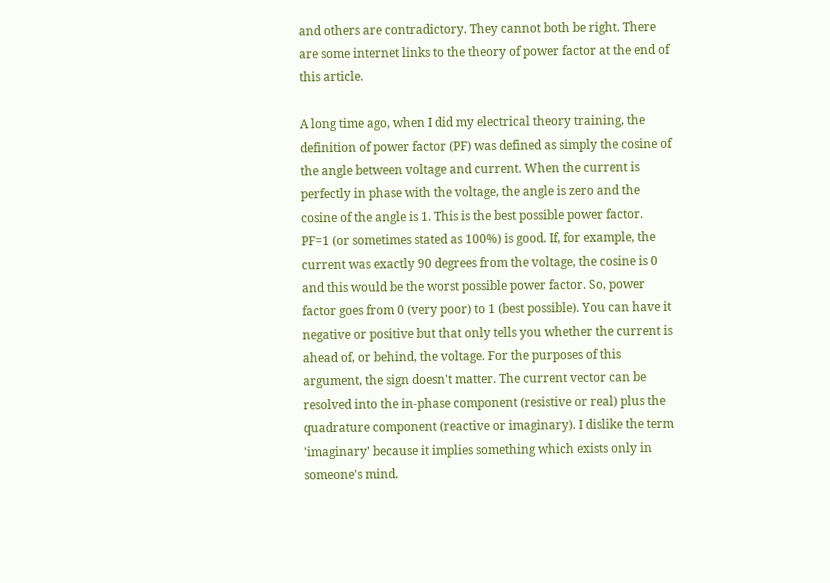and others are contradictory. They cannot both be right. There are some internet links to the theory of power factor at the end of this article.

A long time ago, when I did my electrical theory training, the definition of power factor (PF) was defined as simply the cosine of the angle between voltage and current. When the current is perfectly in phase with the voltage, the angle is zero and the cosine of the angle is 1. This is the best possible power factor. PF=1 (or sometimes stated as 100%) is good. If, for example, the current was exactly 90 degrees from the voltage, the cosine is 0 and this would be the worst possible power factor. So, power factor goes from 0 (very poor) to 1 (best possible). You can have it negative or positive but that only tells you whether the current is ahead of, or behind, the voltage. For the purposes of this argument, the sign doesn't matter. The current vector can be resolved into the in-phase component (resistive or real) plus the quadrature component (reactive or imaginary). I dislike the term 'imaginary' because it implies something which exists only in someone's mind.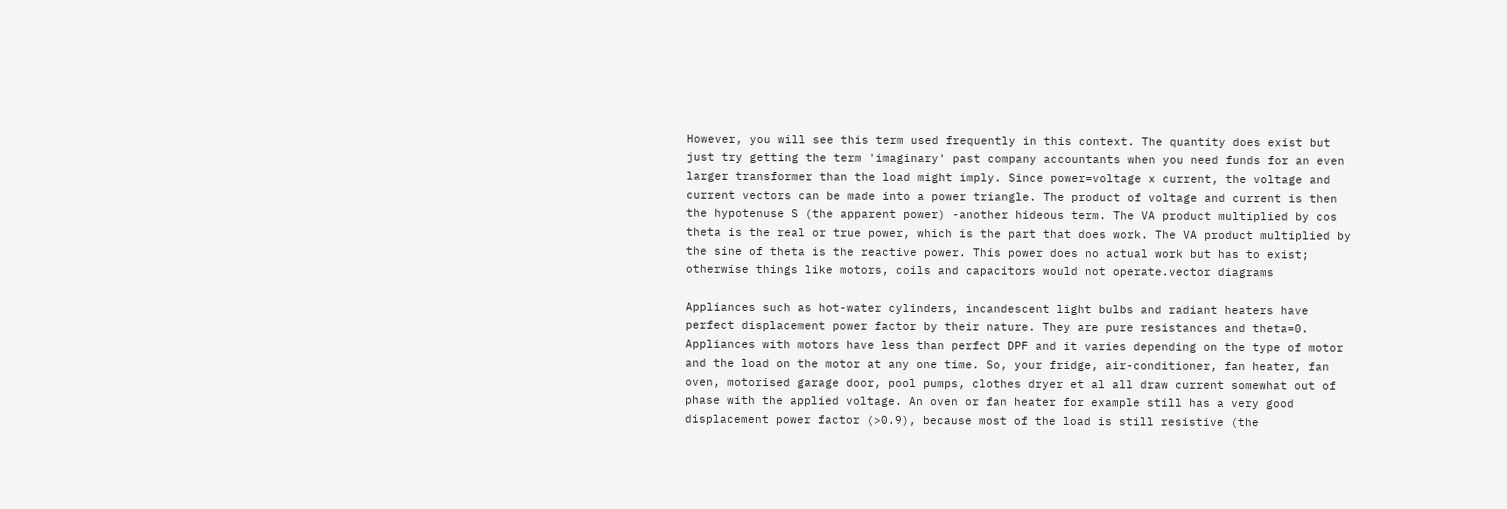However, you will see this term used frequently in this context. The quantity does exist but just try getting the term 'imaginary' past company accountants when you need funds for an even larger transformer than the load might imply. Since power=voltage x current, the voltage and current vectors can be made into a power triangle. The product of voltage and current is then the hypotenuse S (the apparent power) -another hideous term. The VA product multiplied by cos theta is the real or true power, which is the part that does work. The VA product multiplied by the sine of theta is the reactive power. This power does no actual work but has to exist; otherwise things like motors, coils and capacitors would not operate.vector diagrams

Appliances such as hot-water cylinders, incandescent light bulbs and radiant heaters have perfect displacement power factor by their nature. They are pure resistances and theta=0. Appliances with motors have less than perfect DPF and it varies depending on the type of motor and the load on the motor at any one time. So, your fridge, air-conditioner, fan heater, fan oven, motorised garage door, pool pumps, clothes dryer et al all draw current somewhat out of phase with the applied voltage. An oven or fan heater for example still has a very good displacement power factor (>0.9), because most of the load is still resistive (the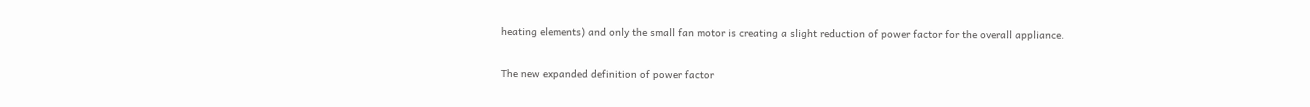heating elements) and only the small fan motor is creating a slight reduction of power factor for the overall appliance.

The new expanded definition of power factor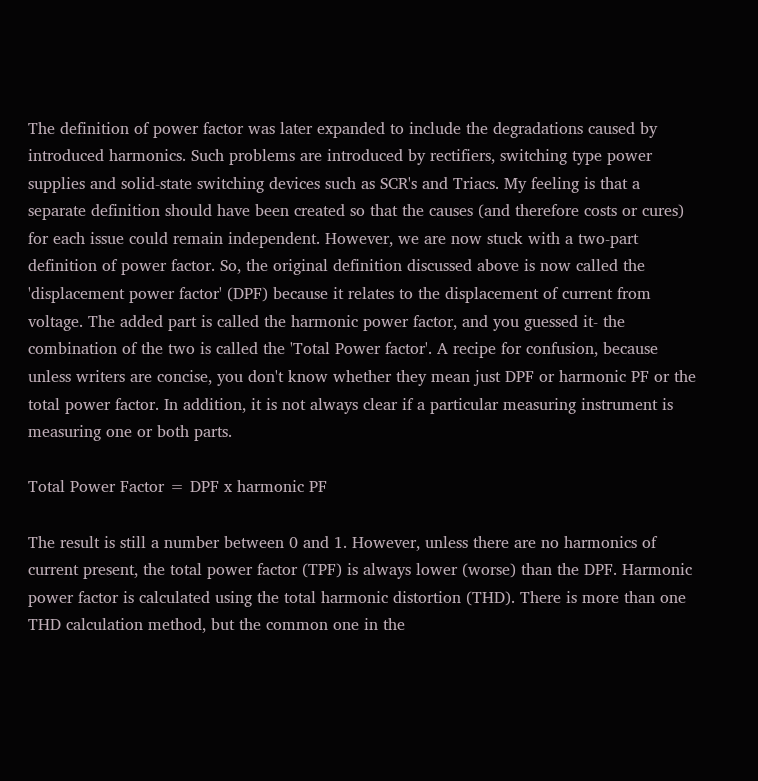The definition of power factor was later expanded to include the degradations caused by introduced harmonics. Such problems are introduced by rectifiers, switching type power supplies and solid-state switching devices such as SCR's and Triacs. My feeling is that a separate definition should have been created so that the causes (and therefore costs or cures) for each issue could remain independent. However, we are now stuck with a two-part definition of power factor. So, the original definition discussed above is now called the 'displacement power factor' (DPF) because it relates to the displacement of current from voltage. The added part is called the harmonic power factor, and you guessed it- the combination of the two is called the 'Total Power factor'. A recipe for confusion, because unless writers are concise, you don't know whether they mean just DPF or harmonic PF or the total power factor. In addition, it is not always clear if a particular measuring instrument is measuring one or both parts.

Total Power Factor = DPF x harmonic PF

The result is still a number between 0 and 1. However, unless there are no harmonics of current present, the total power factor (TPF) is always lower (worse) than the DPF. Harmonic power factor is calculated using the total harmonic distortion (THD). There is more than one THD calculation method, but the common one in the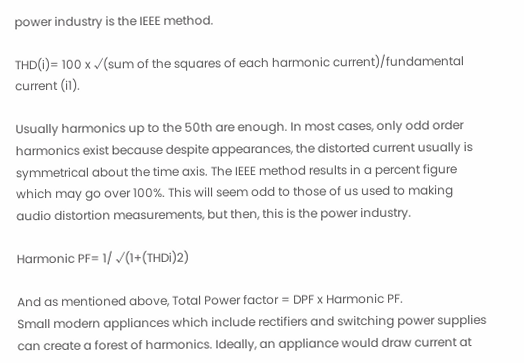power industry is the IEEE method.

THD(i)= 100 x √(sum of the squares of each harmonic current)/fundamental current (i1).

Usually harmonics up to the 50th are enough. In most cases, only odd order harmonics exist because despite appearances, the distorted current usually is symmetrical about the time axis. The IEEE method results in a percent figure which may go over 100%. This will seem odd to those of us used to making audio distortion measurements, but then, this is the power industry.

Harmonic PF= 1/ √(1+(THDi)2)

And as mentioned above, Total Power factor = DPF x Harmonic PF.
Small modern appliances which include rectifiers and switching power supplies can create a forest of harmonics. Ideally, an appliance would draw current at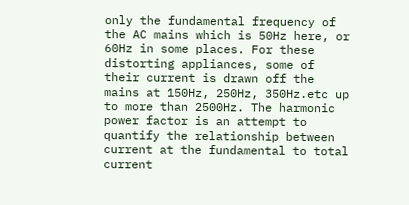only the fundamental frequency of the AC mains which is 50Hz here, or 60Hz in some places. For these distorting appliances, some of their current is drawn off the mains at 150Hz, 250Hz, 350Hz.etc up to more than 2500Hz. The harmonic power factor is an attempt to quantify the relationship between current at the fundamental to total current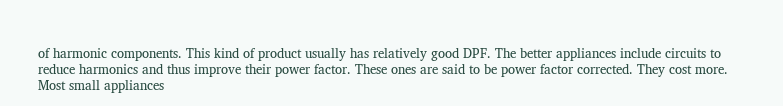of harmonic components. This kind of product usually has relatively good DPF. The better appliances include circuits to reduce harmonics and thus improve their power factor. These ones are said to be power factor corrected. They cost more. Most small appliances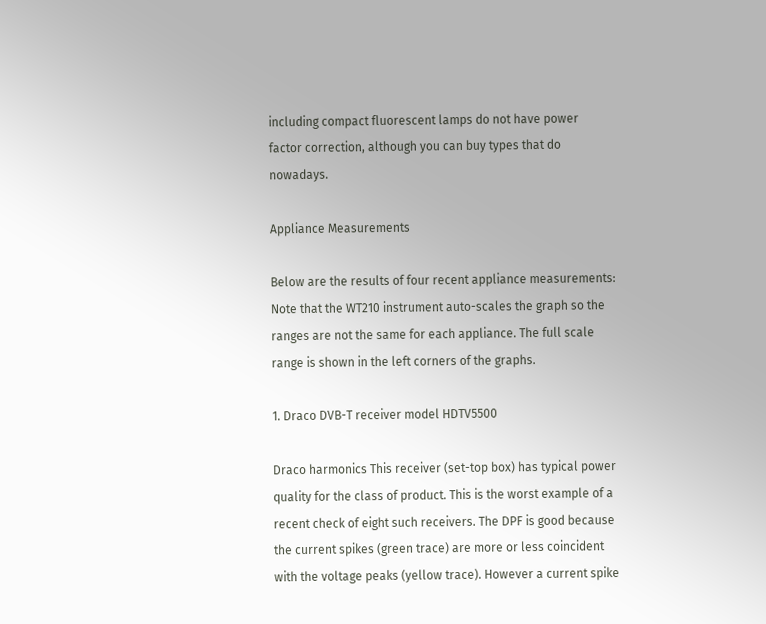including compact fluorescent lamps do not have power factor correction, although you can buy types that do nowadays.

Appliance Measurements

Below are the results of four recent appliance measurements: Note that the WT210 instrument auto-scales the graph so the ranges are not the same for each appliance. The full scale range is shown in the left corners of the graphs.

1. Draco DVB-T receiver model HDTV5500

Draco harmonics This receiver (set-top box) has typical power quality for the class of product. This is the worst example of a recent check of eight such receivers. The DPF is good because the current spikes (green trace) are more or less coincident with the voltage peaks (yellow trace). However a current spike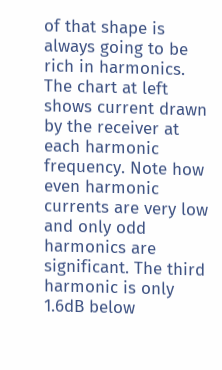of that shape is always going to be rich in harmonics. The chart at left shows current drawn by the receiver at each harmonic frequency. Note how even harmonic currents are very low and only odd harmonics are significant. The third harmonic is only 1.6dB below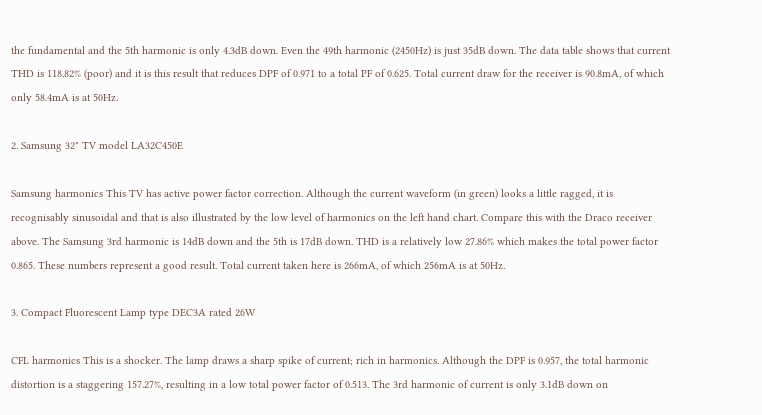the fundamental and the 5th harmonic is only 4.3dB down. Even the 49th harmonic (2450Hz) is just 35dB down. The data table shows that current THD is 118.82% (poor) and it is this result that reduces DPF of 0.971 to a total PF of 0.625. Total current draw for the receiver is 90.8mA, of which only 58.4mA is at 50Hz.

2. Samsung 32" TV model LA32C450E

Samsung harmonics This TV has active power factor correction. Although the current waveform (in green) looks a little ragged, it is recognisably sinusoidal and that is also illustrated by the low level of harmonics on the left hand chart. Compare this with the Draco receiver above. The Samsung 3rd harmonic is 14dB down and the 5th is 17dB down. THD is a relatively low 27.86% which makes the total power factor 0.865. These numbers represent a good result. Total current taken here is 266mA, of which 256mA is at 50Hz.

3. Compact Fluorescent Lamp type DEC3A rated 26W

CFL harmonics This is a shocker. The lamp draws a sharp spike of current; rich in harmonics. Although the DPF is 0.957, the total harmonic distortion is a staggering 157.27%, resulting in a low total power factor of 0.513. The 3rd harmonic of current is only 3.1dB down on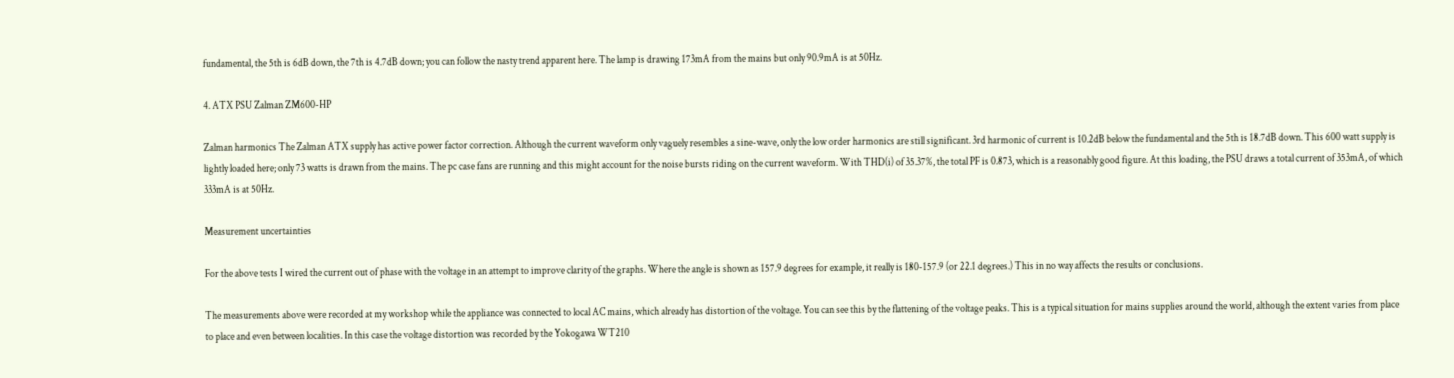fundamental, the 5th is 6dB down, the 7th is 4.7dB down; you can follow the nasty trend apparent here. The lamp is drawing 173mA from the mains but only 90.9mA is at 50Hz.

4. ATX PSU Zalman ZM600-HP

Zalman harmonics The Zalman ATX supply has active power factor correction. Although the current waveform only vaguely resembles a sine-wave, only the low order harmonics are still significant. 3rd harmonic of current is 10.2dB below the fundamental and the 5th is 18.7dB down. This 600 watt supply is lightly loaded here; only 73 watts is drawn from the mains. The pc case fans are running and this might account for the noise bursts riding on the current waveform. With THD(i) of 35.37%, the total PF is 0.873, which is a reasonably good figure. At this loading, the PSU draws a total current of 353mA, of which 333mA is at 50Hz.

Measurement uncertainties

For the above tests I wired the current out of phase with the voltage in an attempt to improve clarity of the graphs. Where the angle is shown as 157.9 degrees for example, it really is 180-157.9 (or 22.1 degrees.) This in no way affects the results or conclusions.

The measurements above were recorded at my workshop while the appliance was connected to local AC mains, which already has distortion of the voltage. You can see this by the flattening of the voltage peaks. This is a typical situation for mains supplies around the world, although the extent varies from place to place and even between localities. In this case the voltage distortion was recorded by the Yokogawa WT210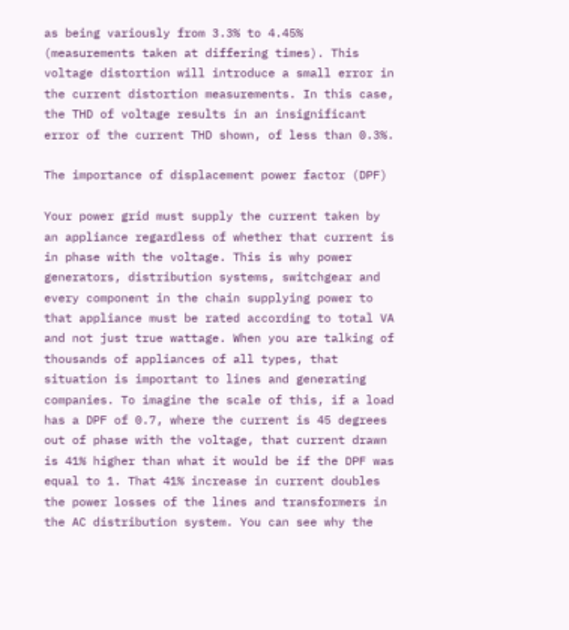as being variously from 3.3% to 4.45% (measurements taken at differing times). This voltage distortion will introduce a small error in the current distortion measurements. In this case, the THD of voltage results in an insignificant error of the current THD shown, of less than 0.3%.

The importance of displacement power factor (DPF)

Your power grid must supply the current taken by an appliance regardless of whether that current is in phase with the voltage. This is why power generators, distribution systems, switchgear and every component in the chain supplying power to that appliance must be rated according to total VA and not just true wattage. When you are talking of thousands of appliances of all types, that situation is important to lines and generating companies. To imagine the scale of this, if a load has a DPF of 0.7, where the current is 45 degrees out of phase with the voltage, that current drawn is 41% higher than what it would be if the DPF was equal to 1. That 41% increase in current doubles the power losses of the lines and transformers in the AC distribution system. You can see why the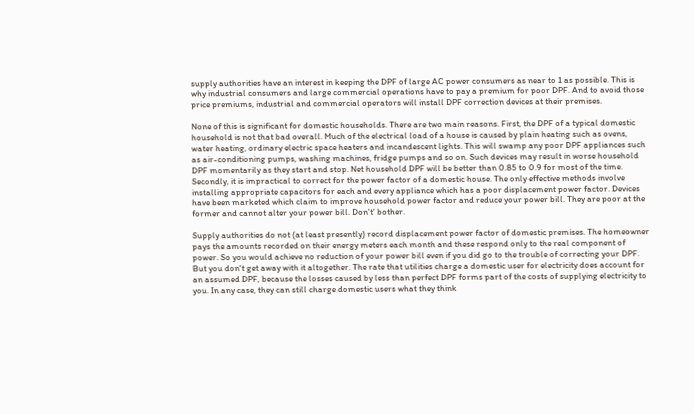supply authorities have an interest in keeping the DPF of large AC power consumers as near to 1 as possible. This is why industrial consumers and large commercial operations have to pay a premium for poor DPF. And to avoid those price premiums, industrial and commercial operators will install DPF correction devices at their premises.

None of this is significant for domestic households. There are two main reasons. First, the DPF of a typical domestic household is not that bad overall. Much of the electrical load of a house is caused by plain heating such as ovens, water heating, ordinary electric space heaters and incandescent lights. This will swamp any poor DPF appliances such as air-conditioning pumps, washing machines, fridge pumps and so on. Such devices may result in worse household DPF momentarily as they start and stop. Net household DPF will be better than 0.85 to 0.9 for most of the time. Secondly, it is impractical to correct for the power factor of a domestic house. The only effective methods involve installing appropriate capacitors for each and every appliance which has a poor displacement power factor. Devices have been marketed which claim to improve household power factor and reduce your power bill. They are poor at the former and cannot alter your power bill. Don't' bother.

Supply authorities do not (at least presently) record displacement power factor of domestic premises. The homeowner pays the amounts recorded on their energy meters each month and these respond only to the real component of power. So you would achieve no reduction of your power bill even if you did go to the trouble of correcting your DPF. But you don't get away with it altogether. The rate that utilities charge a domestic user for electricity does account for an assumed DPF, because the losses caused by less than perfect DPF forms part of the costs of supplying electricity to you. In any case, they can still charge domestic users what they think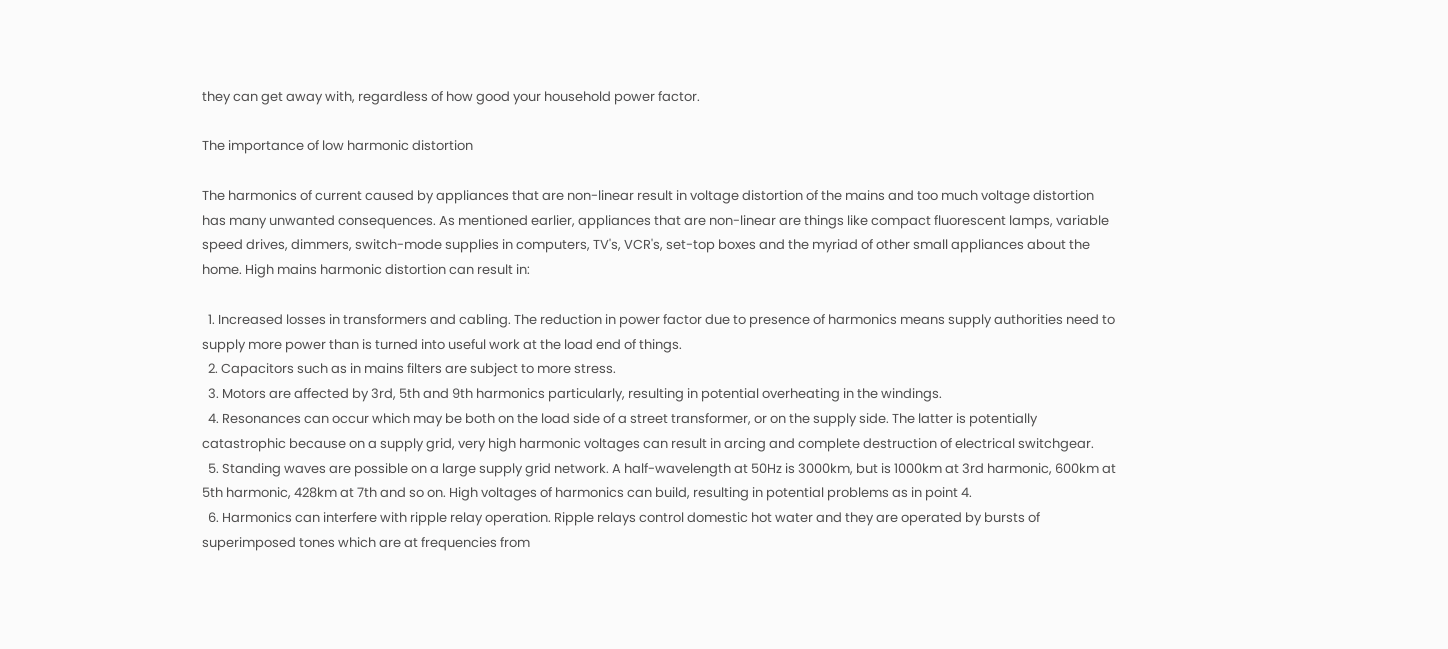they can get away with, regardless of how good your household power factor.

The importance of low harmonic distortion

The harmonics of current caused by appliances that are non-linear result in voltage distortion of the mains and too much voltage distortion has many unwanted consequences. As mentioned earlier, appliances that are non-linear are things like compact fluorescent lamps, variable speed drives, dimmers, switch-mode supplies in computers, TV's, VCR's, set-top boxes and the myriad of other small appliances about the home. High mains harmonic distortion can result in:

  1. Increased losses in transformers and cabling. The reduction in power factor due to presence of harmonics means supply authorities need to supply more power than is turned into useful work at the load end of things.
  2. Capacitors such as in mains filters are subject to more stress.
  3. Motors are affected by 3rd, 5th and 9th harmonics particularly, resulting in potential overheating in the windings.
  4. Resonances can occur which may be both on the load side of a street transformer, or on the supply side. The latter is potentially catastrophic because on a supply grid, very high harmonic voltages can result in arcing and complete destruction of electrical switchgear.
  5. Standing waves are possible on a large supply grid network. A half-wavelength at 50Hz is 3000km, but is 1000km at 3rd harmonic, 600km at 5th harmonic, 428km at 7th and so on. High voltages of harmonics can build, resulting in potential problems as in point 4.
  6. Harmonics can interfere with ripple relay operation. Ripple relays control domestic hot water and they are operated by bursts of superimposed tones which are at frequencies from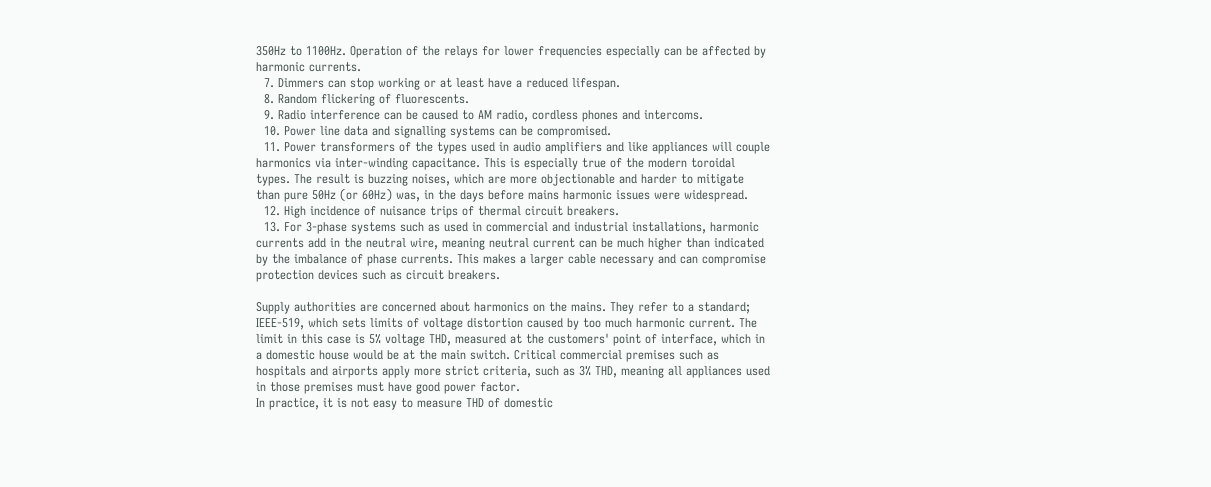350Hz to 1100Hz. Operation of the relays for lower frequencies especially can be affected by harmonic currents.
  7. Dimmers can stop working or at least have a reduced lifespan.
  8. Random flickering of fluorescents.
  9. Radio interference can be caused to AM radio, cordless phones and intercoms.
  10. Power line data and signalling systems can be compromised.
  11. Power transformers of the types used in audio amplifiers and like appliances will couple harmonics via inter-winding capacitance. This is especially true of the modern toroidal types. The result is buzzing noises, which are more objectionable and harder to mitigate than pure 50Hz (or 60Hz) was, in the days before mains harmonic issues were widespread.
  12. High incidence of nuisance trips of thermal circuit breakers.
  13. For 3-phase systems such as used in commercial and industrial installations, harmonic currents add in the neutral wire, meaning neutral current can be much higher than indicated by the imbalance of phase currents. This makes a larger cable necessary and can compromise protection devices such as circuit breakers.

Supply authorities are concerned about harmonics on the mains. They refer to a standard; IEEE-519, which sets limits of voltage distortion caused by too much harmonic current. The limit in this case is 5% voltage THD, measured at the customers' point of interface, which in a domestic house would be at the main switch. Critical commercial premises such as hospitals and airports apply more strict criteria, such as 3% THD, meaning all appliances used in those premises must have good power factor.
In practice, it is not easy to measure THD of domestic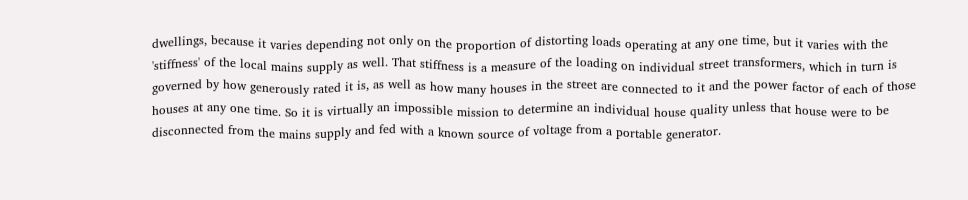dwellings, because it varies depending not only on the proportion of distorting loads operating at any one time, but it varies with the 'stiffness' of the local mains supply as well. That stiffness is a measure of the loading on individual street transformers, which in turn is governed by how generously rated it is, as well as how many houses in the street are connected to it and the power factor of each of those houses at any one time. So it is virtually an impossible mission to determine an individual house quality unless that house were to be disconnected from the mains supply and fed with a known source of voltage from a portable generator.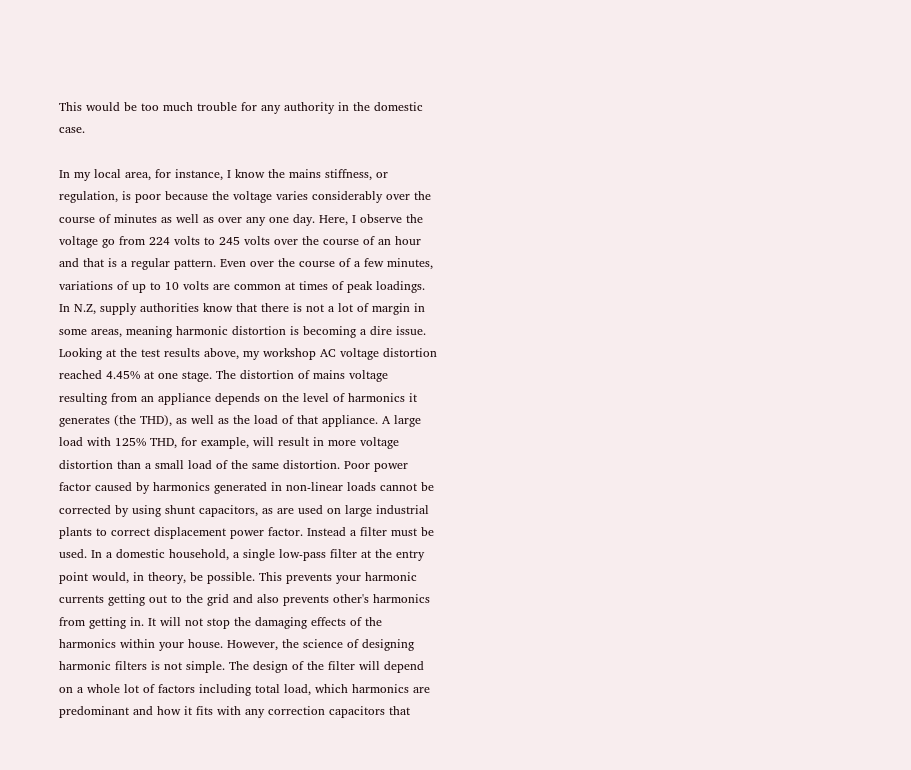This would be too much trouble for any authority in the domestic case.

In my local area, for instance, I know the mains stiffness, or regulation, is poor because the voltage varies considerably over the course of minutes as well as over any one day. Here, I observe the voltage go from 224 volts to 245 volts over the course of an hour and that is a regular pattern. Even over the course of a few minutes, variations of up to 10 volts are common at times of peak loadings. In N.Z, supply authorities know that there is not a lot of margin in some areas, meaning harmonic distortion is becoming a dire issue. Looking at the test results above, my workshop AC voltage distortion reached 4.45% at one stage. The distortion of mains voltage resulting from an appliance depends on the level of harmonics it generates (the THD), as well as the load of that appliance. A large load with 125% THD, for example, will result in more voltage distortion than a small load of the same distortion. Poor power factor caused by harmonics generated in non-linear loads cannot be corrected by using shunt capacitors, as are used on large industrial plants to correct displacement power factor. Instead a filter must be used. In a domestic household, a single low-pass filter at the entry point would, in theory, be possible. This prevents your harmonic currents getting out to the grid and also prevents other's harmonics from getting in. It will not stop the damaging effects of the harmonics within your house. However, the science of designing harmonic filters is not simple. The design of the filter will depend on a whole lot of factors including total load, which harmonics are predominant and how it fits with any correction capacitors that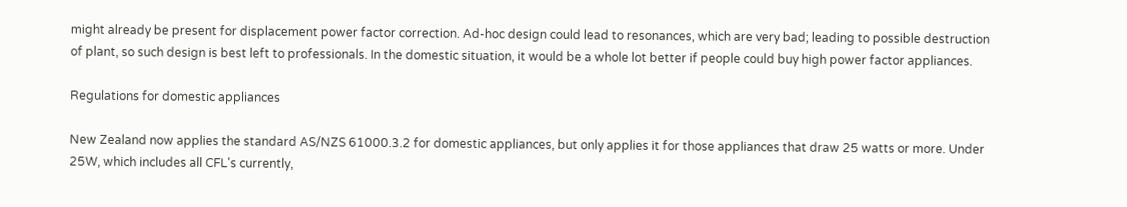might already be present for displacement power factor correction. Ad-hoc design could lead to resonances, which are very bad; leading to possible destruction of plant, so such design is best left to professionals. In the domestic situation, it would be a whole lot better if people could buy high power factor appliances.

Regulations for domestic appliances

New Zealand now applies the standard AS/NZS 61000.3.2 for domestic appliances, but only applies it for those appliances that draw 25 watts or more. Under 25W, which includes all CFL's currently,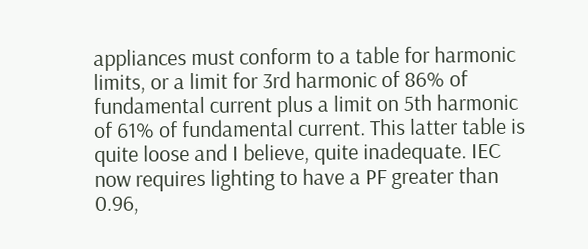appliances must conform to a table for harmonic limits, or a limit for 3rd harmonic of 86% of fundamental current plus a limit on 5th harmonic of 61% of fundamental current. This latter table is quite loose and I believe, quite inadequate. IEC now requires lighting to have a PF greater than 0.96,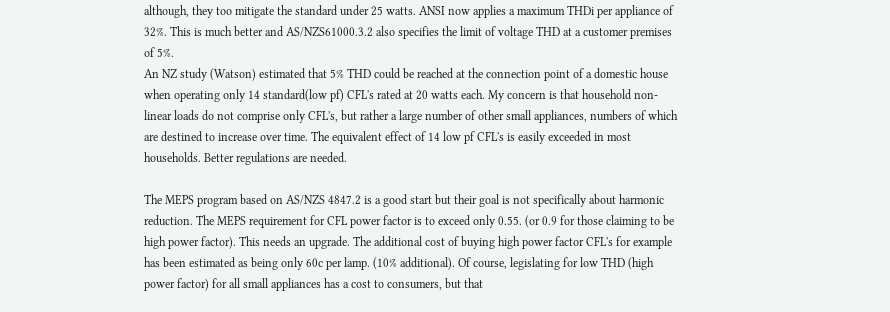although, they too mitigate the standard under 25 watts. ANSI now applies a maximum THDi per appliance of 32%. This is much better and AS/NZS61000.3.2 also specifies the limit of voltage THD at a customer premises of 5%.
An NZ study (Watson) estimated that 5% THD could be reached at the connection point of a domestic house when operating only 14 standard(low pf) CFL's rated at 20 watts each. My concern is that household non-linear loads do not comprise only CFL's, but rather a large number of other small appliances, numbers of which are destined to increase over time. The equivalent effect of 14 low pf CFL's is easily exceeded in most households. Better regulations are needed.

The MEPS program based on AS/NZS 4847.2 is a good start but their goal is not specifically about harmonic reduction. The MEPS requirement for CFL power factor is to exceed only 0.55. (or 0.9 for those claiming to be high power factor). This needs an upgrade. The additional cost of buying high power factor CFL's for example has been estimated as being only 60c per lamp. (10% additional). Of course, legislating for low THD (high power factor) for all small appliances has a cost to consumers, but that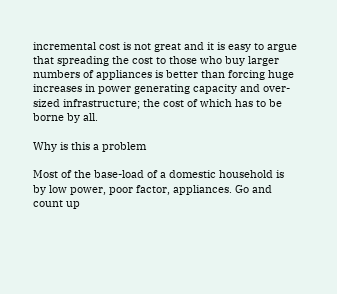incremental cost is not great and it is easy to argue that spreading the cost to those who buy larger numbers of appliances is better than forcing huge increases in power generating capacity and over-sized infrastructure; the cost of which has to be borne by all.

Why is this a problem

Most of the base-load of a domestic household is by low power, poor factor, appliances. Go and count up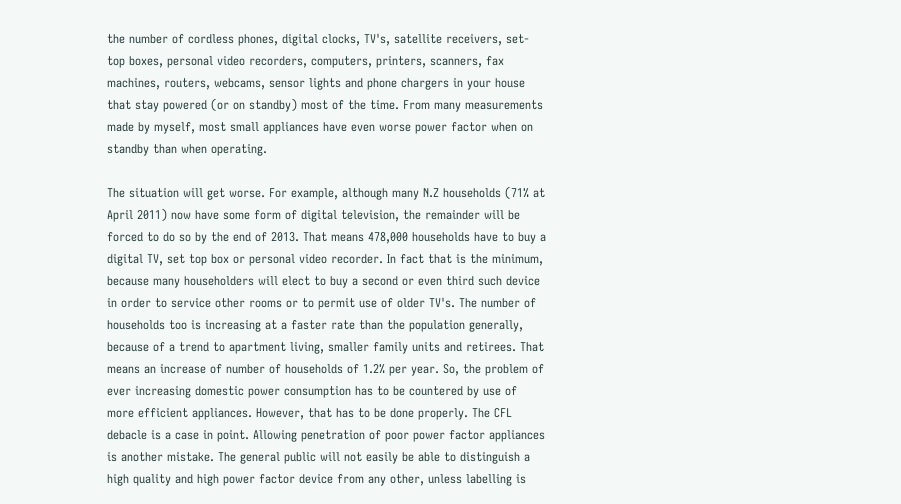the number of cordless phones, digital clocks, TV's, satellite receivers, set-top boxes, personal video recorders, computers, printers, scanners, fax machines, routers, webcams, sensor lights and phone chargers in your house that stay powered (or on standby) most of the time. From many measurements made by myself, most small appliances have even worse power factor when on standby than when operating.

The situation will get worse. For example, although many N.Z households (71% at April 2011) now have some form of digital television, the remainder will be forced to do so by the end of 2013. That means 478,000 households have to buy a digital TV, set top box or personal video recorder. In fact that is the minimum, because many householders will elect to buy a second or even third such device in order to service other rooms or to permit use of older TV's. The number of households too is increasing at a faster rate than the population generally, because of a trend to apartment living, smaller family units and retirees. That means an increase of number of households of 1.2% per year. So, the problem of ever increasing domestic power consumption has to be countered by use of more efficient appliances. However, that has to be done properly. The CFL debacle is a case in point. Allowing penetration of poor power factor appliances is another mistake. The general public will not easily be able to distinguish a high quality and high power factor device from any other, unless labelling is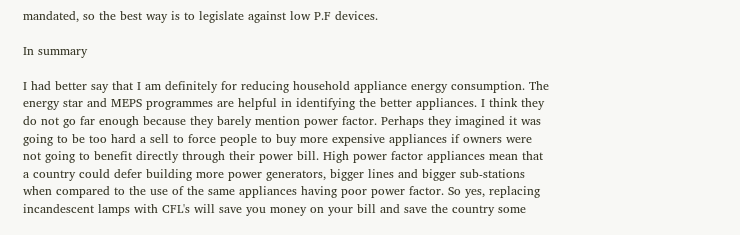mandated, so the best way is to legislate against low P.F devices.

In summary

I had better say that I am definitely for reducing household appliance energy consumption. The energy star and MEPS programmes are helpful in identifying the better appliances. I think they do not go far enough because they barely mention power factor. Perhaps they imagined it was going to be too hard a sell to force people to buy more expensive appliances if owners were not going to benefit directly through their power bill. High power factor appliances mean that a country could defer building more power generators, bigger lines and bigger sub-stations when compared to the use of the same appliances having poor power factor. So yes, replacing incandescent lamps with CFL's will save you money on your bill and save the country some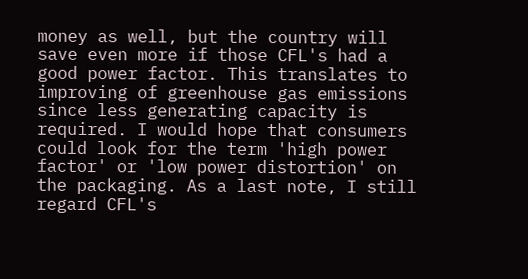money as well, but the country will save even more if those CFL's had a good power factor. This translates to improving of greenhouse gas emissions since less generating capacity is required. I would hope that consumers could look for the term 'high power factor' or 'low power distortion' on the packaging. As a last note, I still regard CFL's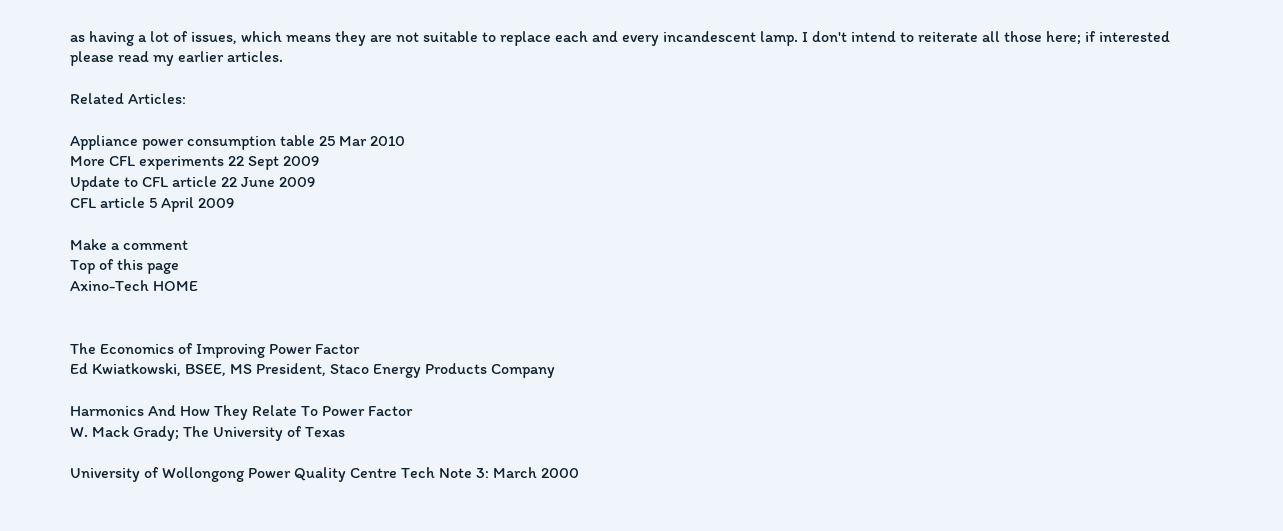as having a lot of issues, which means they are not suitable to replace each and every incandescent lamp. I don't intend to reiterate all those here; if interested please read my earlier articles.

Related Articles:

Appliance power consumption table 25 Mar 2010
More CFL experiments 22 Sept 2009
Update to CFL article 22 June 2009
CFL article 5 April 2009

Make a comment
Top of this page
Axino-Tech HOME


The Economics of Improving Power Factor
Ed Kwiatkowski, BSEE, MS President, Staco Energy Products Company

Harmonics And How They Relate To Power Factor
W. Mack Grady; The University of Texas

University of Wollongong Power Quality Centre Tech Note 3: March 2000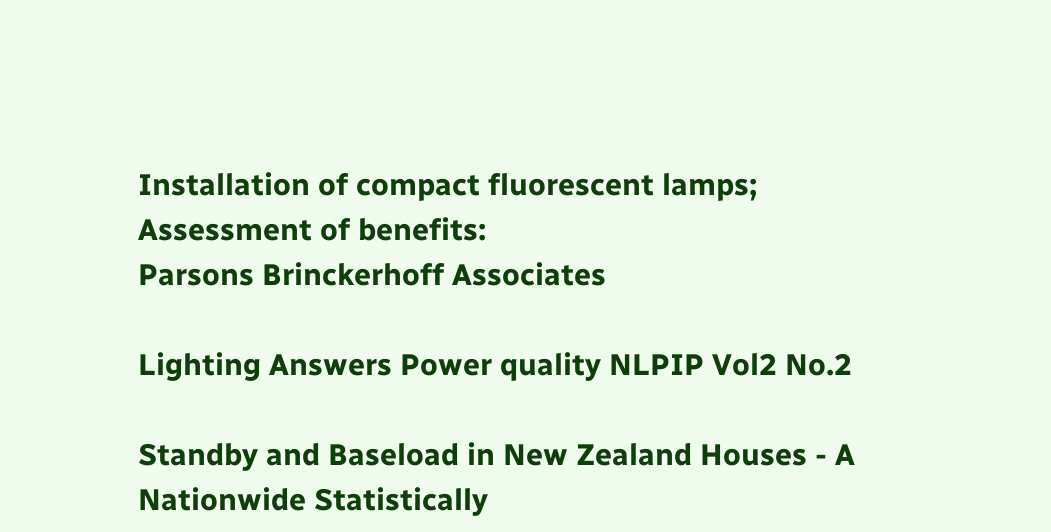Installation of compact fluorescent lamps; Assessment of benefits:
Parsons Brinckerhoff Associates

Lighting Answers Power quality NLPIP Vol2 No.2

Standby and Baseload in New Zealand Houses - A Nationwide Statistically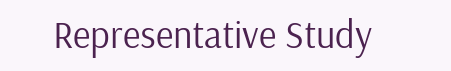Representative Study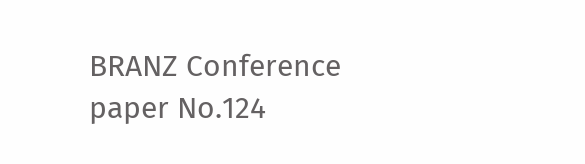BRANZ Conference paper No.124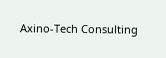Axino-Tech Consulting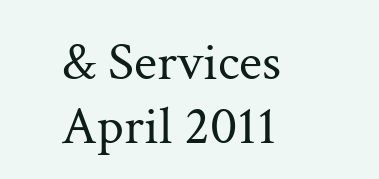& Services April 2011